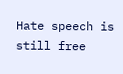Hate speech is still free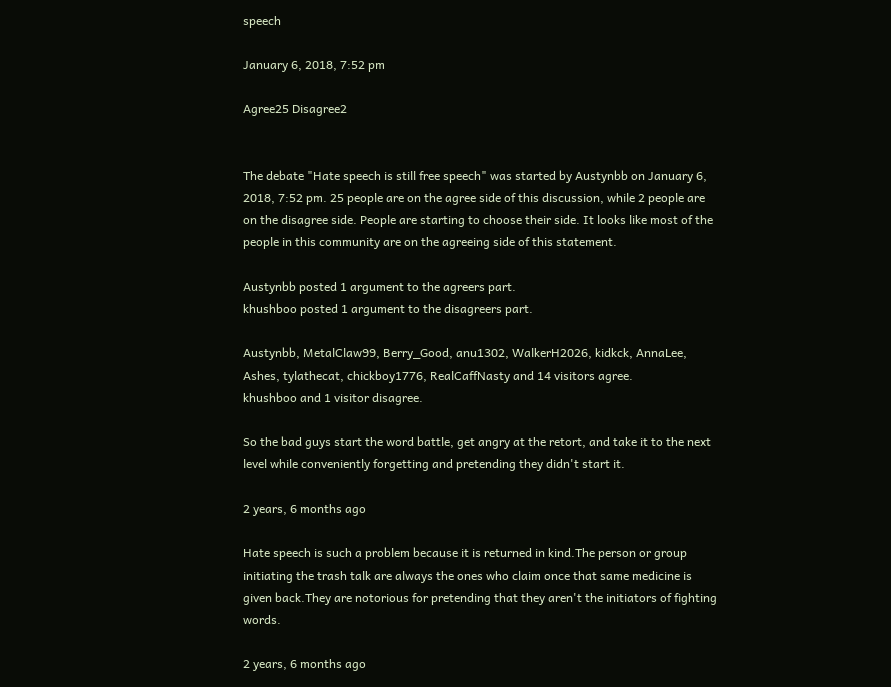speech

January 6, 2018, 7:52 pm

Agree25 Disagree2


The debate "Hate speech is still free speech" was started by Austynbb on January 6, 2018, 7:52 pm. 25 people are on the agree side of this discussion, while 2 people are on the disagree side. People are starting to choose their side. It looks like most of the people in this community are on the agreeing side of this statement.

Austynbb posted 1 argument to the agreers part.
khushboo posted 1 argument to the disagreers part.

Austynbb, MetalClaw99, Berry_Good, anu1302, WalkerH2026, kidkck, AnnaLee, Ashes, tylathecat, chickboy1776, RealCaffNasty and 14 visitors agree.
khushboo and 1 visitor disagree.

So the bad guys start the word battle, get angry at the retort, and take it to the next level while conveniently forgetting and pretending they didn't start it.

2 years, 6 months ago

Hate speech is such a problem because it is returned in kind.The person or group initiating the trash talk are always the ones who claim once that same medicine is given back.They are notorious for pretending that they aren't the initiators of fighting words.

2 years, 6 months ago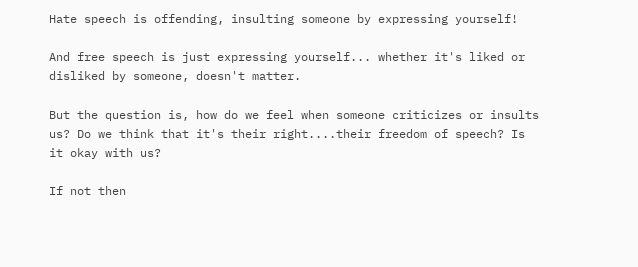Hate speech is offending, insulting someone by expressing yourself!

And free speech is just expressing yourself... whether it's liked or disliked by someone, doesn't matter.

But the question is, how do we feel when someone criticizes or insults us? Do we think that it's their right....their freedom of speech? Is it okay with us?

If not then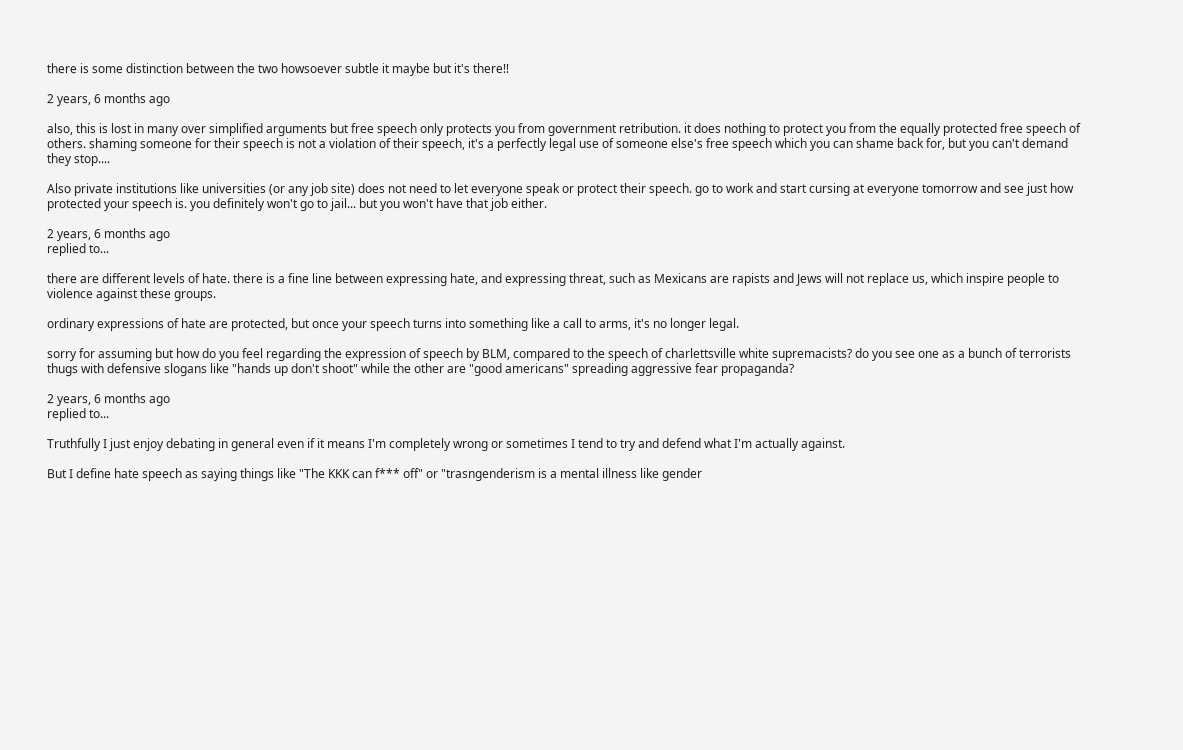there is some distinction between the two howsoever subtle it maybe but it's there!!

2 years, 6 months ago

also, this is lost in many over simplified arguments but free speech only protects you from government retribution. it does nothing to protect you from the equally protected free speech of others. shaming someone for their speech is not a violation of their speech, it's a perfectly legal use of someone else's free speech which you can shame back for, but you can't demand they stop....

Also private institutions like universities (or any job site) does not need to let everyone speak or protect their speech. go to work and start cursing at everyone tomorrow and see just how protected your speech is. you definitely won't go to jail... but you won't have that job either.

2 years, 6 months ago
replied to...

there are different levels of hate. there is a fine line between expressing hate, and expressing threat, such as Mexicans are rapists and Jews will not replace us, which inspire people to violence against these groups.

ordinary expressions of hate are protected, but once your speech turns into something like a call to arms, it's no longer legal.

sorry for assuming but how do you feel regarding the expression of speech by BLM, compared to the speech of charlettsville white supremacists? do you see one as a bunch of terrorists thugs with defensive slogans like "hands up don't shoot" while the other are "good americans" spreading aggressive fear propaganda?

2 years, 6 months ago
replied to...

Truthfully I just enjoy debating in general even if it means I'm completely wrong or sometimes I tend to try and defend what I'm actually against.

But I define hate speech as saying things like "The KKK can f*** off" or "trasngenderism is a mental illness like gender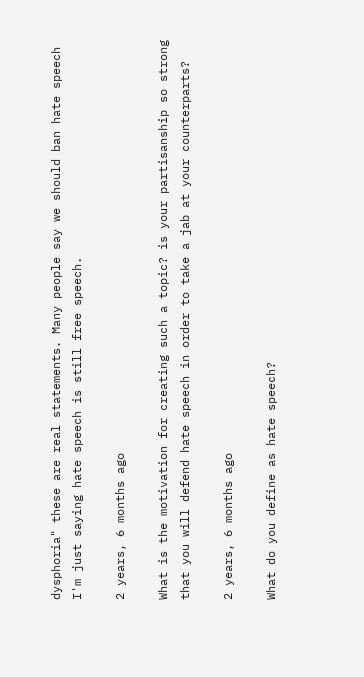dysphoria" these are real statements. Many people say we should ban hate speech I'm just saying hate speech is still free speech.

2 years, 6 months ago

What is the motivation for creating such a topic? is your partisanship so strong that you will defend hate speech in order to take a jab at your counterparts?

2 years, 6 months ago

What do you define as hate speech?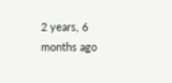2 years, 6 months ago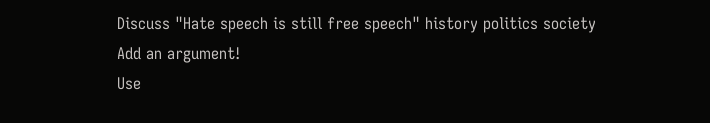Discuss "Hate speech is still free speech" history politics society
Add an argument!
Use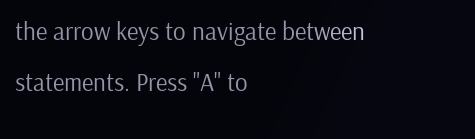the arrow keys to navigate between statements. Press "A" to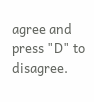agree and press "D" to disagree.